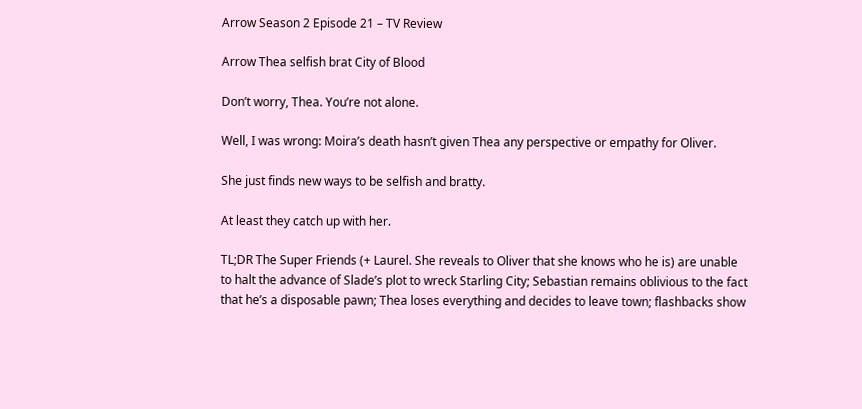Arrow Season 2 Episode 21 – TV Review

Arrow Thea selfish brat City of Blood

Don’t worry, Thea. You’re not alone.

Well, I was wrong: Moira’s death hasn’t given Thea any perspective or empathy for Oliver.

She just finds new ways to be selfish and bratty.

At least they catch up with her.

TL;DR The Super Friends (+ Laurel. She reveals to Oliver that she knows who he is) are unable to halt the advance of Slade’s plot to wreck Starling City; Sebastian remains oblivious to the fact that he’s a disposable pawn; Thea loses everything and decides to leave town; flashbacks show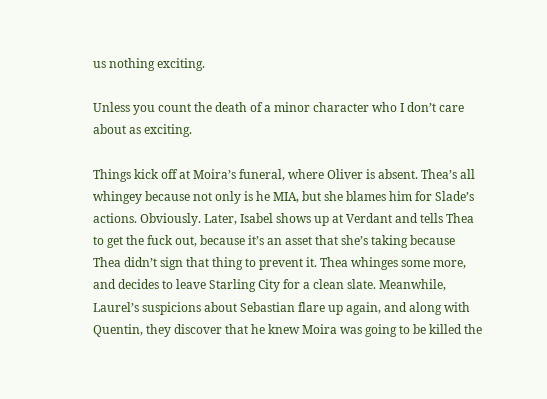us nothing exciting.

Unless you count the death of a minor character who I don’t care about as exciting.

Things kick off at Moira’s funeral, where Oliver is absent. Thea’s all whingey because not only is he MIA, but she blames him for Slade’s actions. Obviously. Later, Isabel shows up at Verdant and tells Thea to get the fuck out, because it’s an asset that she’s taking because Thea didn’t sign that thing to prevent it. Thea whinges some more, and decides to leave Starling City for a clean slate. Meanwhile, Laurel’s suspicions about Sebastian flare up again, and along with Quentin, they discover that he knew Moira was going to be killed the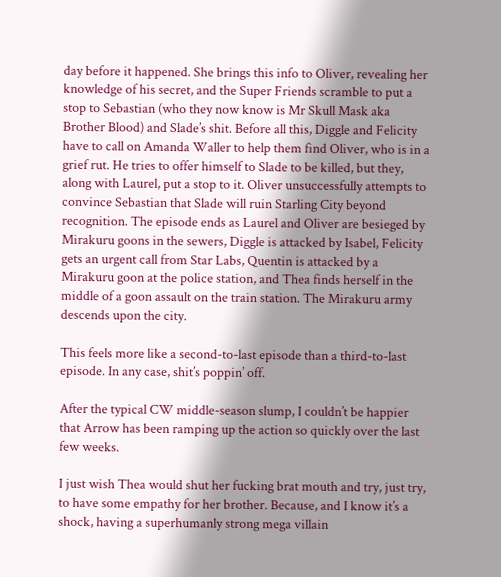day before it happened. She brings this info to Oliver, revealing her knowledge of his secret, and the Super Friends scramble to put a stop to Sebastian (who they now know is Mr Skull Mask aka Brother Blood) and Slade’s shit. Before all this, Diggle and Felicity have to call on Amanda Waller to help them find Oliver, who is in a grief rut. He tries to offer himself to Slade to be killed, but they, along with Laurel, put a stop to it. Oliver unsuccessfully attempts to convince Sebastian that Slade will ruin Starling City beyond recognition. The episode ends as Laurel and Oliver are besieged by Mirakuru goons in the sewers, Diggle is attacked by Isabel, Felicity gets an urgent call from Star Labs, Quentin is attacked by a Mirakuru goon at the police station, and Thea finds herself in the middle of a goon assault on the train station. The Mirakuru army descends upon the city.

This feels more like a second-to-last episode than a third-to-last episode. In any case, shit’s poppin’ off.

After the typical CW middle-season slump, I couldn’t be happier that Arrow has been ramping up the action so quickly over the last few weeks.

I just wish Thea would shut her fucking brat mouth and try, just try, to have some empathy for her brother. Because, and I know it’s a shock, having a superhumanly strong mega villain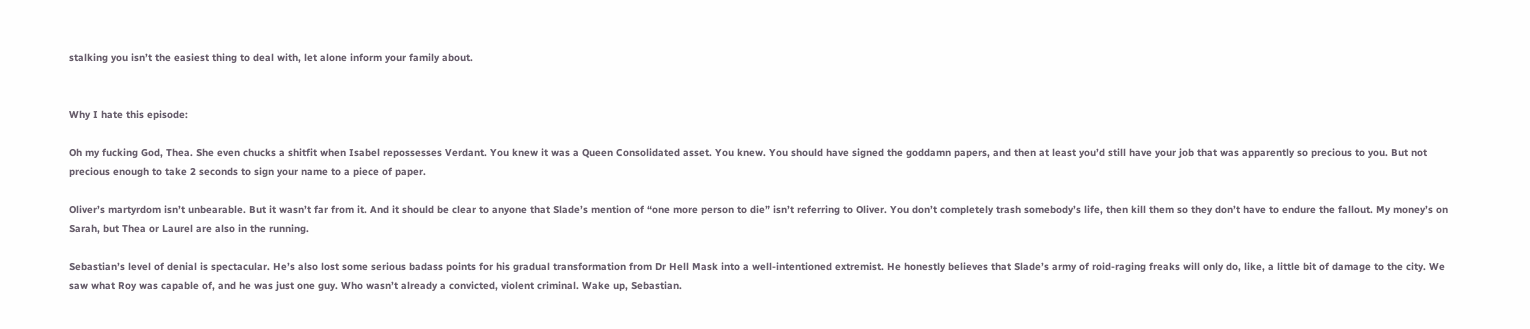stalking you isn’t the easiest thing to deal with, let alone inform your family about.


Why I hate this episode:

Oh my fucking God, Thea. She even chucks a shitfit when Isabel repossesses Verdant. You knew it was a Queen Consolidated asset. You knew. You should have signed the goddamn papers, and then at least you’d still have your job that was apparently so precious to you. But not precious enough to take 2 seconds to sign your name to a piece of paper.

Oliver’s martyrdom isn’t unbearable. But it wasn’t far from it. And it should be clear to anyone that Slade’s mention of “one more person to die” isn’t referring to Oliver. You don’t completely trash somebody’s life, then kill them so they don’t have to endure the fallout. My money’s on Sarah, but Thea or Laurel are also in the running.

Sebastian’s level of denial is spectacular. He’s also lost some serious badass points for his gradual transformation from Dr Hell Mask into a well-intentioned extremist. He honestly believes that Slade’s army of roid-raging freaks will only do, like, a little bit of damage to the city. We saw what Roy was capable of, and he was just one guy. Who wasn’t already a convicted, violent criminal. Wake up, Sebastian.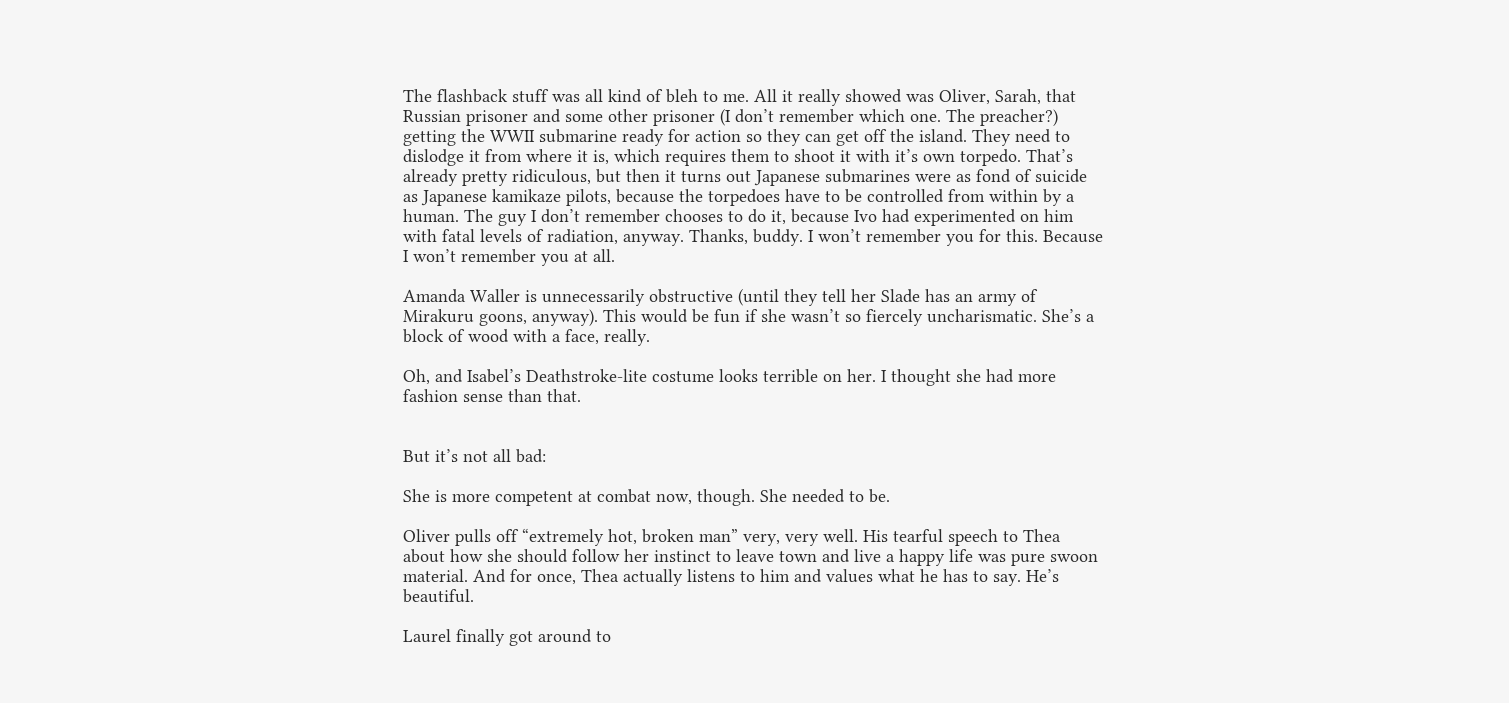The flashback stuff was all kind of bleh to me. All it really showed was Oliver, Sarah, that Russian prisoner and some other prisoner (I don’t remember which one. The preacher?) getting the WWII submarine ready for action so they can get off the island. They need to dislodge it from where it is, which requires them to shoot it with it’s own torpedo. That’s already pretty ridiculous, but then it turns out Japanese submarines were as fond of suicide as Japanese kamikaze pilots, because the torpedoes have to be controlled from within by a human. The guy I don’t remember chooses to do it, because Ivo had experimented on him with fatal levels of radiation, anyway. Thanks, buddy. I won’t remember you for this. Because I won’t remember you at all.

Amanda Waller is unnecessarily obstructive (until they tell her Slade has an army of Mirakuru goons, anyway). This would be fun if she wasn’t so fiercely uncharismatic. She’s a block of wood with a face, really.

Oh, and Isabel’s Deathstroke-lite costume looks terrible on her. I thought she had more fashion sense than that.


But it’s not all bad:

She is more competent at combat now, though. She needed to be.

Oliver pulls off “extremely hot, broken man” very, very well. His tearful speech to Thea about how she should follow her instinct to leave town and live a happy life was pure swoon material. And for once, Thea actually listens to him and values what he has to say. He’s beautiful.

Laurel finally got around to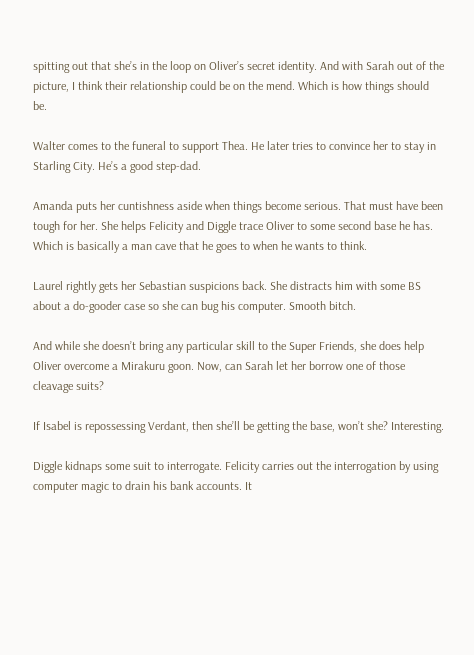spitting out that she’s in the loop on Oliver’s secret identity. And with Sarah out of the picture, I think their relationship could be on the mend. Which is how things should be.

Walter comes to the funeral to support Thea. He later tries to convince her to stay in Starling City. He’s a good step-dad.

Amanda puts her cuntishness aside when things become serious. That must have been tough for her. She helps Felicity and Diggle trace Oliver to some second base he has. Which is basically a man cave that he goes to when he wants to think.

Laurel rightly gets her Sebastian suspicions back. She distracts him with some BS about a do-gooder case so she can bug his computer. Smooth bitch.

And while she doesn’t bring any particular skill to the Super Friends, she does help Oliver overcome a Mirakuru goon. Now, can Sarah let her borrow one of those cleavage suits?

If Isabel is repossessing Verdant, then she’ll be getting the base, won’t she? Interesting.

Diggle kidnaps some suit to interrogate. Felicity carries out the interrogation by using computer magic to drain his bank accounts. It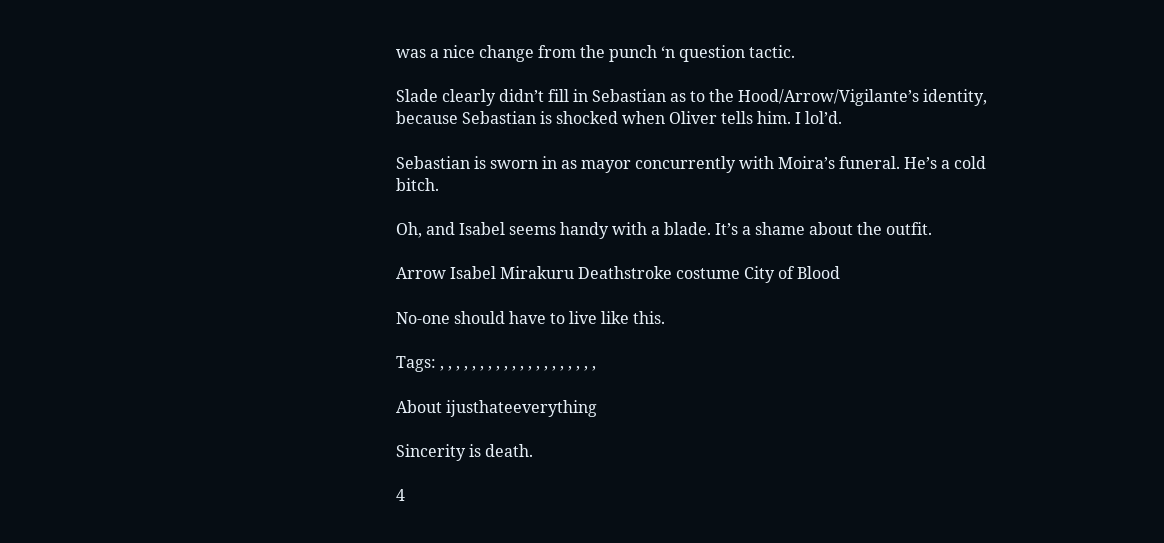was a nice change from the punch ‘n question tactic.

Slade clearly didn’t fill in Sebastian as to the Hood/Arrow/Vigilante’s identity, because Sebastian is shocked when Oliver tells him. I lol’d.

Sebastian is sworn in as mayor concurrently with Moira’s funeral. He’s a cold bitch.

Oh, and Isabel seems handy with a blade. It’s a shame about the outfit.

Arrow Isabel Mirakuru Deathstroke costume City of Blood

No-one should have to live like this.

Tags: , , , , , , , , , , , , , , , , , , , ,

About ijusthateeverything

Sincerity is death.

4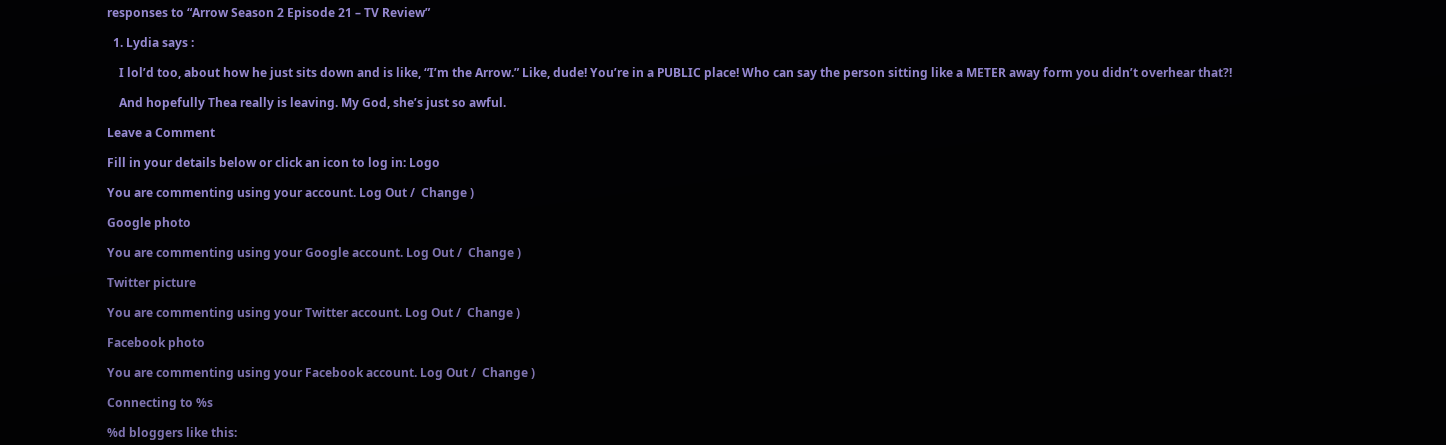responses to “Arrow Season 2 Episode 21 – TV Review”

  1. Lydia says :

    I lol’d too, about how he just sits down and is like, “I’m the Arrow.” Like, dude! You’re in a PUBLIC place! Who can say the person sitting like a METER away form you didn’t overhear that?!

    And hopefully Thea really is leaving. My God, she’s just so awful.

Leave a Comment

Fill in your details below or click an icon to log in: Logo

You are commenting using your account. Log Out /  Change )

Google photo

You are commenting using your Google account. Log Out /  Change )

Twitter picture

You are commenting using your Twitter account. Log Out /  Change )

Facebook photo

You are commenting using your Facebook account. Log Out /  Change )

Connecting to %s

%d bloggers like this: